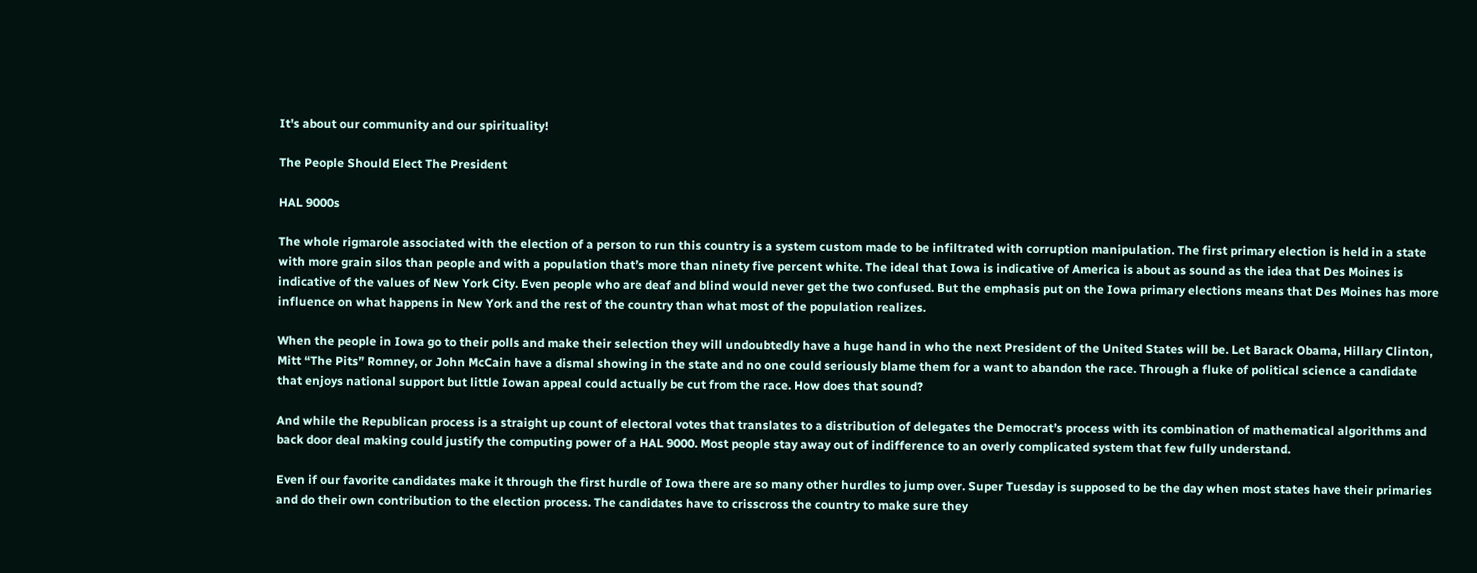It's about our community and our spirituality!

The People Should Elect The President

HAL 9000s

The whole rigmarole associated with the election of a person to run this country is a system custom made to be infiltrated with corruption manipulation. The first primary election is held in a state with more grain silos than people and with a population that’s more than ninety five percent white. The ideal that Iowa is indicative of America is about as sound as the idea that Des Moines is indicative of the values of New York City. Even people who are deaf and blind would never get the two confused. But the emphasis put on the Iowa primary elections means that Des Moines has more influence on what happens in New York and the rest of the country than what most of the population realizes.

When the people in Iowa go to their polls and make their selection they will undoubtedly have a huge hand in who the next President of the United States will be. Let Barack Obama, Hillary Clinton, Mitt “The Pits” Romney, or John McCain have a dismal showing in the state and no one could seriously blame them for a want to abandon the race. Through a fluke of political science a candidate that enjoys national support but little Iowan appeal could actually be cut from the race. How does that sound?

And while the Republican process is a straight up count of electoral votes that translates to a distribution of delegates the Democrat’s process with its combination of mathematical algorithms and back door deal making could justify the computing power of a HAL 9000. Most people stay away out of indifference to an overly complicated system that few fully understand.

Even if our favorite candidates make it through the first hurdle of Iowa there are so many other hurdles to jump over. Super Tuesday is supposed to be the day when most states have their primaries and do their own contribution to the election process. The candidates have to crisscross the country to make sure they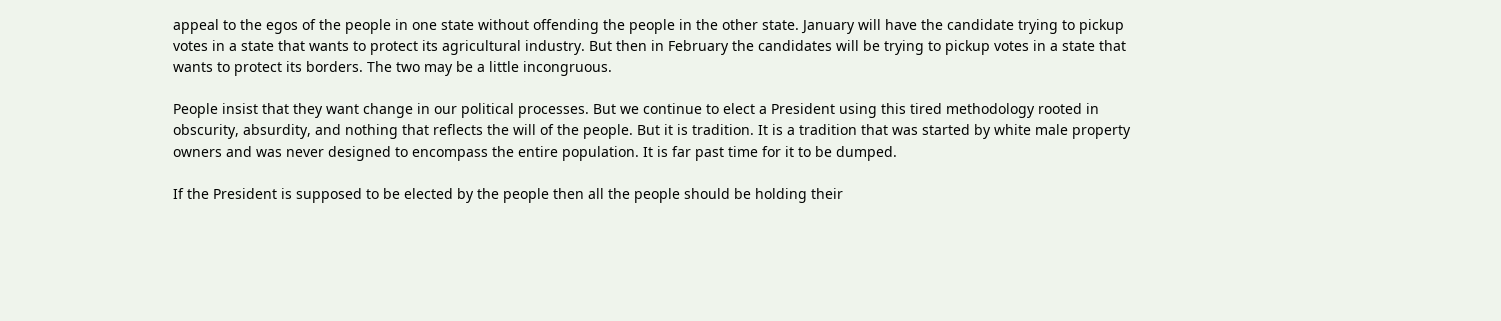appeal to the egos of the people in one state without offending the people in the other state. January will have the candidate trying to pickup votes in a state that wants to protect its agricultural industry. But then in February the candidates will be trying to pickup votes in a state that wants to protect its borders. The two may be a little incongruous.

People insist that they want change in our political processes. But we continue to elect a President using this tired methodology rooted in obscurity, absurdity, and nothing that reflects the will of the people. But it is tradition. It is a tradition that was started by white male property owners and was never designed to encompass the entire population. It is far past time for it to be dumped.

If the President is supposed to be elected by the people then all the people should be holding their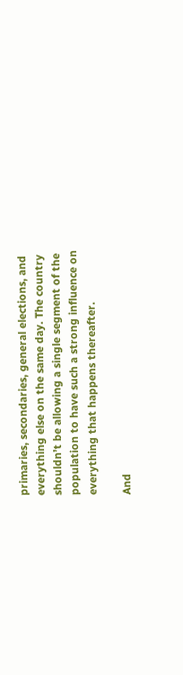primaries, secondaries, general elections, and everything else on the same day. The country shouldn’t be allowing a single segment of the population to have such a strong influence on everything that happens thereafter.

And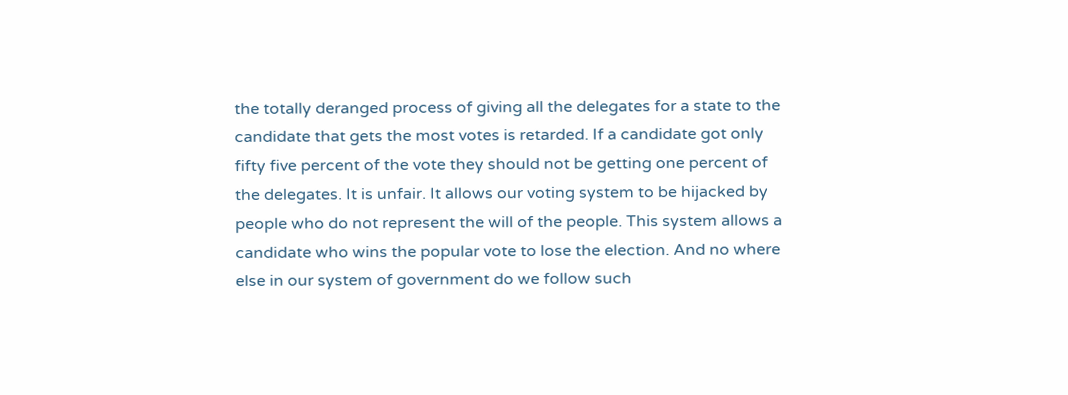the totally deranged process of giving all the delegates for a state to the candidate that gets the most votes is retarded. If a candidate got only fifty five percent of the vote they should not be getting one percent of the delegates. It is unfair. It allows our voting system to be hijacked by people who do not represent the will of the people. This system allows a candidate who wins the popular vote to lose the election. And no where else in our system of government do we follow such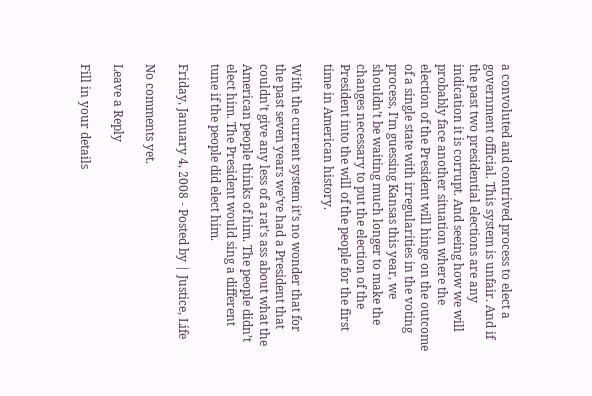a convoluted and contrived process to elect a government official. This system is unfair. And if the past two presidential elections are any indication it is corrupt. And seeing how we will probably face another situation where the election of the President will hinge on the outcome of a single state with irregularities in the voting process, I’m guessing Kansas this year, we shouldn’t be waiting much longer to make the changes necessary to put the election of the President into the will of the people for the first time in American history.

With the current system it’s no wonder that for the past seven years we’ve had a President that couldn’t give any less of a rat’s ass about what the American people thinks of him. The people didn’t elect him. The President would sing a different tune if the people did elect him.

Friday, January 4, 2008 - Posted by | Justice, Life

No comments yet.

Leave a Reply

Fill in your details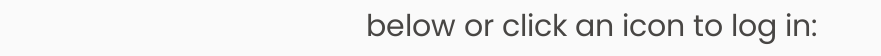below or click an icon to log in: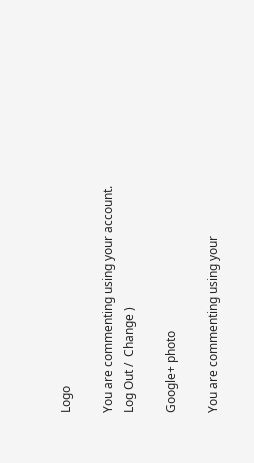Logo

You are commenting using your account. Log Out /  Change )

Google+ photo

You are commenting using your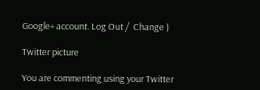Google+ account. Log Out /  Change )

Twitter picture

You are commenting using your Twitter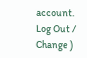account. Log Out /  Change )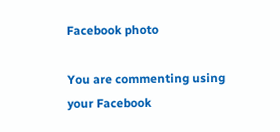Facebook photo

You are commenting using your Facebook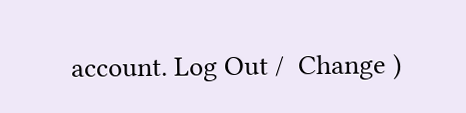account. Log Out /  Change )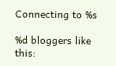Connecting to %s

%d bloggers like this: